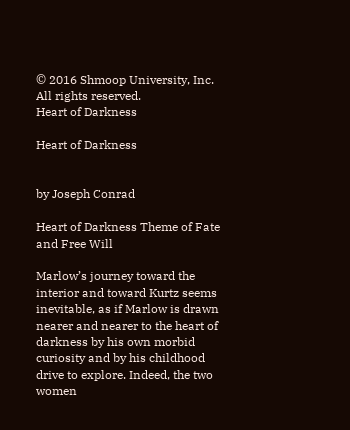© 2016 Shmoop University, Inc. All rights reserved.
Heart of Darkness

Heart of Darkness


by Joseph Conrad

Heart of Darkness Theme of Fate and Free Will

Marlow’s journey toward the interior and toward Kurtz seems inevitable, as if Marlow is drawn nearer and nearer to the heart of darkness by his own morbid curiosity and by his childhood drive to explore. Indeed, the two women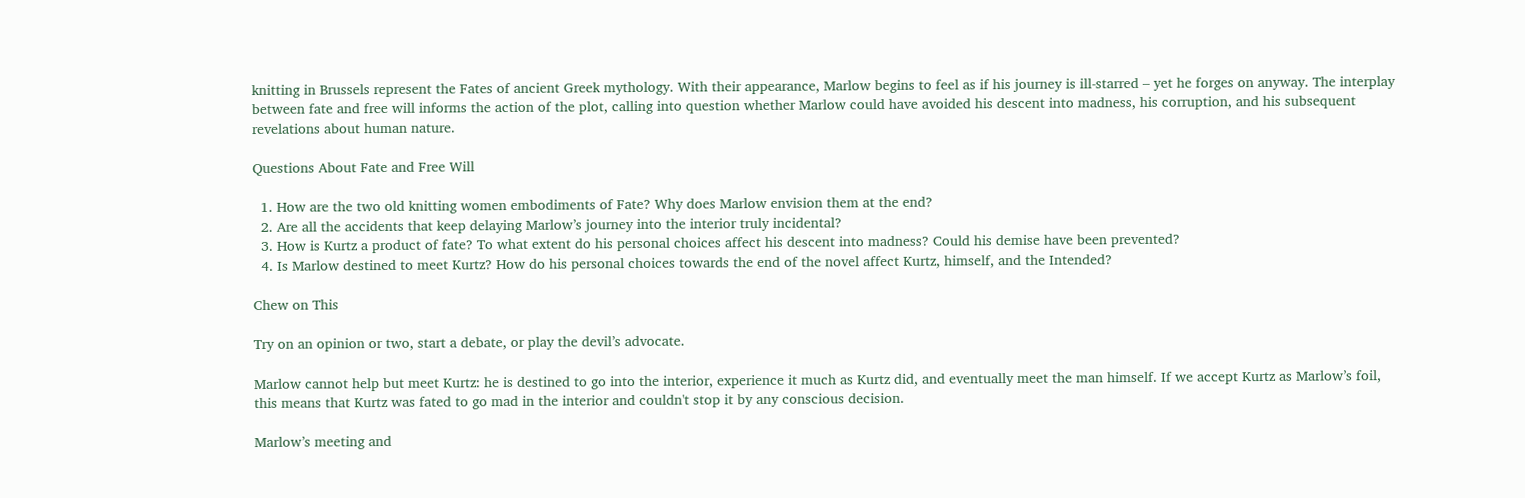knitting in Brussels represent the Fates of ancient Greek mythology. With their appearance, Marlow begins to feel as if his journey is ill-starred – yet he forges on anyway. The interplay between fate and free will informs the action of the plot, calling into question whether Marlow could have avoided his descent into madness, his corruption, and his subsequent revelations about human nature.

Questions About Fate and Free Will

  1. How are the two old knitting women embodiments of Fate? Why does Marlow envision them at the end?
  2. Are all the accidents that keep delaying Marlow’s journey into the interior truly incidental?
  3. How is Kurtz a product of fate? To what extent do his personal choices affect his descent into madness? Could his demise have been prevented?
  4. Is Marlow destined to meet Kurtz? How do his personal choices towards the end of the novel affect Kurtz, himself, and the Intended?

Chew on This

Try on an opinion or two, start a debate, or play the devil’s advocate.

Marlow cannot help but meet Kurtz: he is destined to go into the interior, experience it much as Kurtz did, and eventually meet the man himself. If we accept Kurtz as Marlow’s foil, this means that Kurtz was fated to go mad in the interior and couldn't stop it by any conscious decision.

Marlow’s meeting and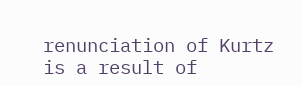renunciation of Kurtz is a result of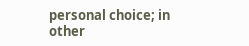personal choice; in other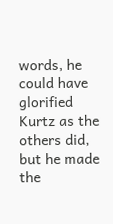words, he could have glorified Kurtz as the others did, but he made the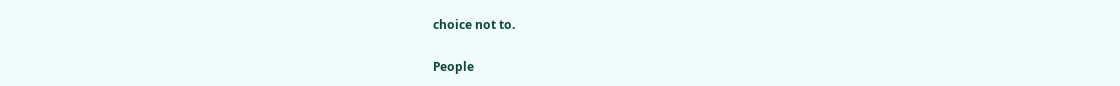choice not to.

People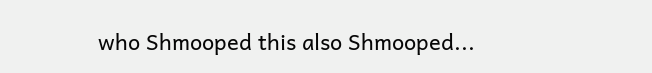who Shmooped this also Shmooped...